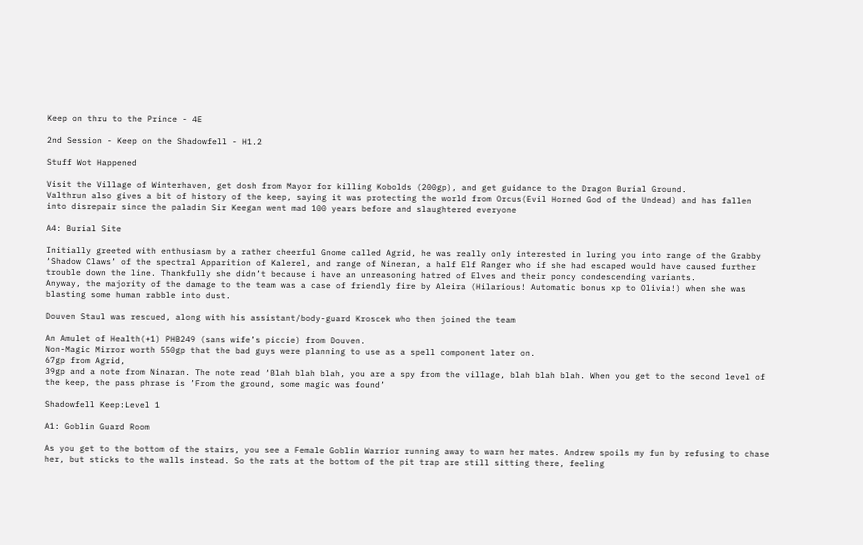Keep on thru to the Prince - 4E

2nd Session - Keep on the Shadowfell - H1.2

Stuff Wot Happened

Visit the Village of Winterhaven, get dosh from Mayor for killing Kobolds (200gp), and get guidance to the Dragon Burial Ground.
Valthrun also gives a bit of history of the keep, saying it was protecting the world from Orcus(Evil Horned God of the Undead) and has fallen into disrepair since the paladin Sir Keegan went mad 100 years before and slaughtered everyone

A4: Burial Site

Initially greeted with enthusiasm by a rather cheerful Gnome called Agrid, he was really only interested in luring you into range of the Grabby ‘Shadow Claws’ of the spectral Apparition of Kalerel, and range of Nineran, a half Elf Ranger who if she had escaped would have caused further trouble down the line. Thankfully she didn’t because i have an unreasoning hatred of Elves and their poncy condescending variants.
Anyway, the majority of the damage to the team was a case of friendly fire by Aleira (Hilarious! Automatic bonus xp to Olivia!) when she was blasting some human rabble into dust.

Douven Staul was rescued, along with his assistant/body-guard Kroscek who then joined the team

An Amulet of Health(+1) PHB249 (sans wife’s piccie) from Douven.
Non-Magic Mirror worth 550gp that the bad guys were planning to use as a spell component later on.
67gp from Agrid,
39gp and a note from Ninaran. The note read ‘Blah blah blah, you are a spy from the village, blah blah blah. When you get to the second level of the keep, the pass phrase is ’From the ground, some magic was found’

Shadowfell Keep:Level 1

A1: Goblin Guard Room

As you get to the bottom of the stairs, you see a Female Goblin Warrior running away to warn her mates. Andrew spoils my fun by refusing to chase her, but sticks to the walls instead. So the rats at the bottom of the pit trap are still sitting there, feeling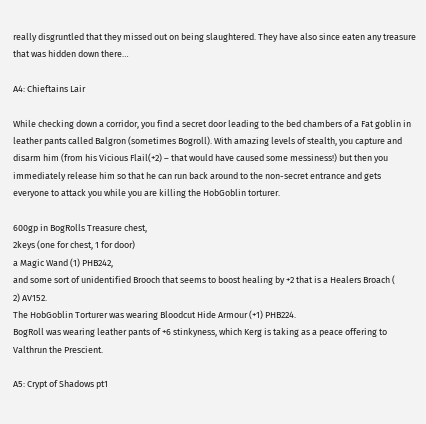really disgruntled that they missed out on being slaughtered. They have also since eaten any treasure that was hidden down there…

A4: Chieftains Lair

While checking down a corridor, you find a secret door leading to the bed chambers of a Fat goblin in leather pants called Balgron (sometimes Bogroll). With amazing levels of stealth, you capture and disarm him (from his Vicious Flail(+2) – that would have caused some messiness!) but then you immediately release him so that he can run back around to the non-secret entrance and gets everyone to attack you while you are killing the HobGoblin torturer.

600gp in BogRolls Treasure chest,
2keys (one for chest, 1 for door)
a Magic Wand (1) PHB242,
and some sort of unidentified Brooch that seems to boost healing by +2 that is a Healers Broach (
2) AV152.
The HobGoblin Torturer was wearing Bloodcut Hide Armour (+1) PHB224.
BogRoll was wearing leather pants of +6 stinkyness, which Kerg is taking as a peace offering to Valthrun the Prescient.

A5: Crypt of Shadows pt1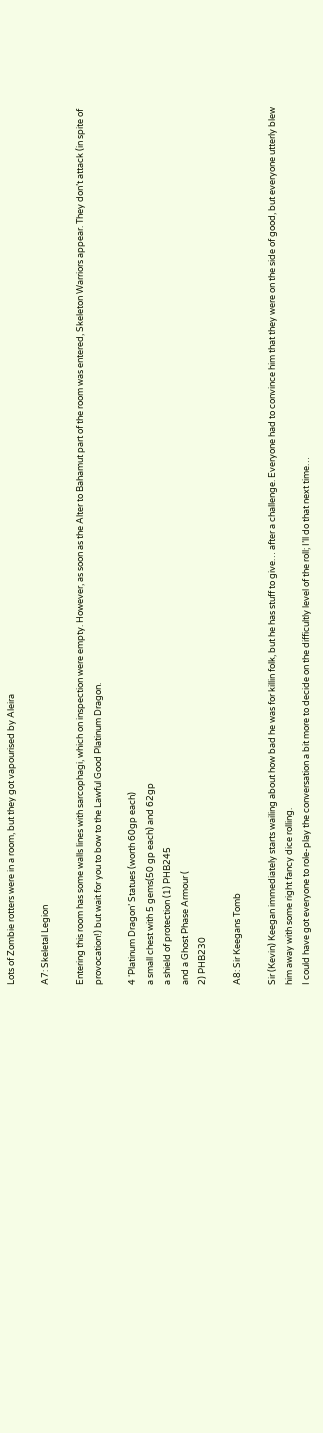Lots of Zombie rotters were in a room, but they got vapourised by Aleira

A7: Skeletal Legion

Entering this room has some walls lines with sarcophagi, which on inspection were empty. However, as soon as the Alter to Bahamut part of the room was entered, Skeleton Warriors appear. They don’t attack (in spite of provocation!) but wait for you to bow to the Lawful Good Platinum Dragon.

4 ‘Platinum Dragon’ Statues (worth 60gp each)
a small chest with 5 gems(50 gp each) and 62gp
a shield of protection (1) PHB245
and a Ghost Phase Armour (
2) PHB230

A8: Sir Keegans Tomb

Sir (Kevin) Keegan immediately starts wailing about how bad he was for killin folk, but he has stuff to give… after a challenge. Everyone had to convince him that they were on the side of good, but everyone utterly blew him away with some right fancy dice rolling.
I could have got everyone to role-play the conversation a bit more to decide on the difficultly level of the roll; I’ll do that next time…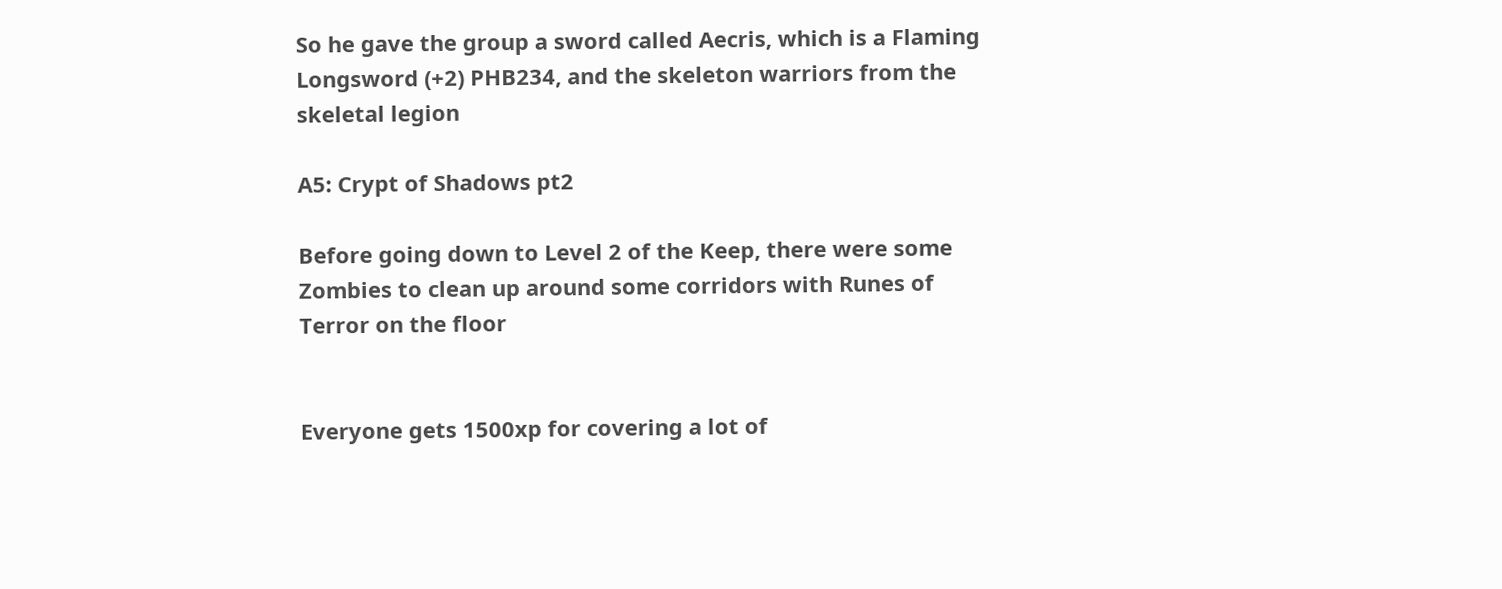So he gave the group a sword called Aecris, which is a Flaming Longsword (+2) PHB234, and the skeleton warriors from the skeletal legion

A5: Crypt of Shadows pt2

Before going down to Level 2 of the Keep, there were some Zombies to clean up around some corridors with Runes of Terror on the floor


Everyone gets 1500xp for covering a lot of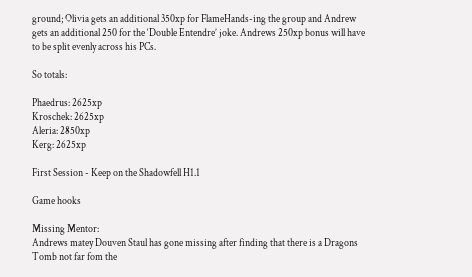ground; Olivia gets an additional 350xp for FlameHands-ing the group and Andrew gets an additional 250 for the ‘Double Entendre’ joke. Andrews 250xp bonus will have to be split evenly across his PCs.

So totals:

Phaedrus: 2625xp
Kroschek: 2625xp
Aleria: 2850xp
Kerg: 2625xp

First Session - Keep on the Shadowfell H1.1

Game hooks

Missing Mentor:
Andrews matey Douven Staul has gone missing after finding that there is a Dragons Tomb not far fom the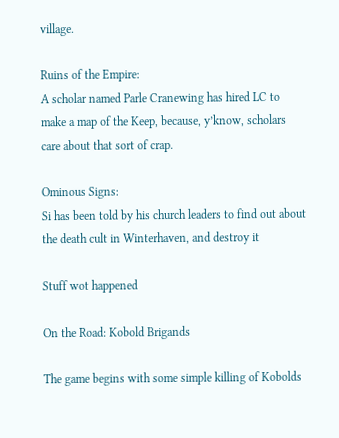village.

Ruins of the Empire:
A scholar named Parle Cranewing has hired LC to make a map of the Keep, because, y’know, scholars care about that sort of crap.

Ominous Signs:
Si has been told by his church leaders to find out about the death cult in Winterhaven, and destroy it

Stuff wot happened

On the Road: Kobold Brigands

The game begins with some simple killing of Kobolds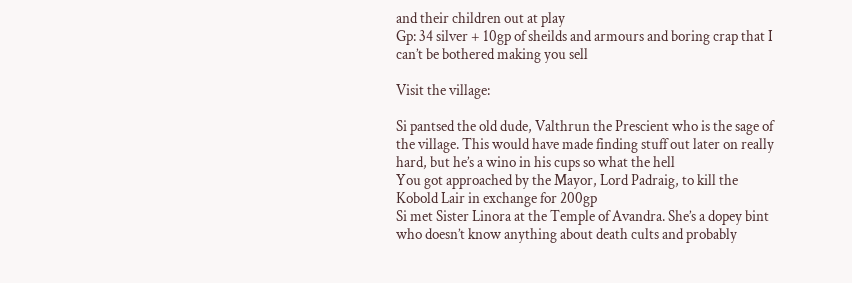and their children out at play
Gp: 34 silver + 10gp of sheilds and armours and boring crap that I can’t be bothered making you sell

Visit the village:

Si pantsed the old dude, Valthrun the Prescient who is the sage of the village. This would have made finding stuff out later on really hard, but he’s a wino in his cups so what the hell
You got approached by the Mayor, Lord Padraig, to kill the Kobold Lair in exchange for 200gp
Si met Sister Linora at the Temple of Avandra. She’s a dopey bint who doesn’t know anything about death cults and probably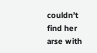couldn’t find her arse with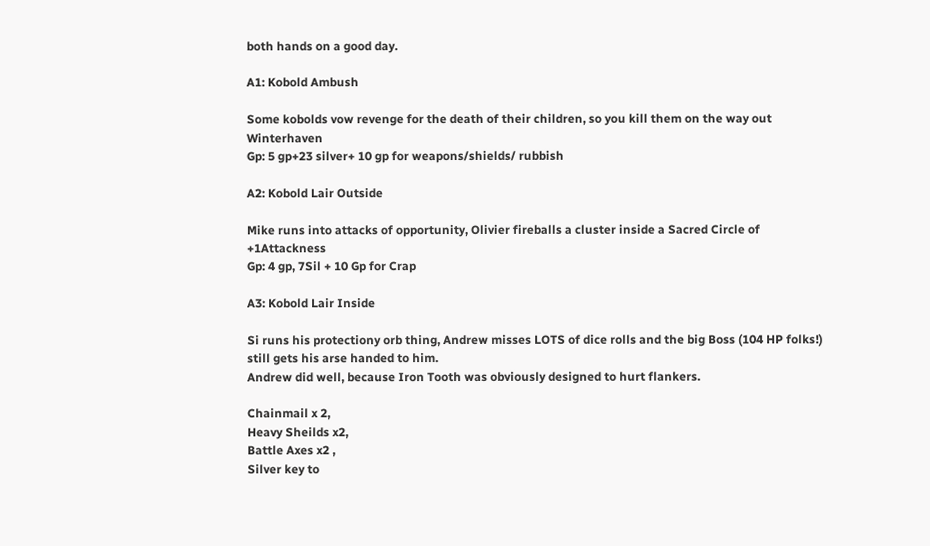both hands on a good day.

A1: Kobold Ambush

Some kobolds vow revenge for the death of their children, so you kill them on the way out Winterhaven
Gp: 5 gp+23 silver+ 10 gp for weapons/shields/ rubbish

A2: Kobold Lair Outside

Mike runs into attacks of opportunity, Olivier fireballs a cluster inside a Sacred Circle of +1Attackness
Gp: 4 gp, 7Sil + 10 Gp for Crap

A3: Kobold Lair Inside

Si runs his protectiony orb thing, Andrew misses LOTS of dice rolls and the big Boss (104 HP folks!) still gets his arse handed to him.
Andrew did well, because Iron Tooth was obviously designed to hurt flankers.

Chainmail x 2,
Heavy Sheilds x2,
Battle Axes x2 ,
Silver key to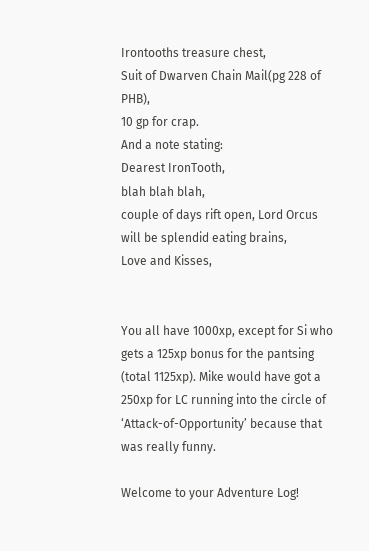Irontooths treasure chest,
Suit of Dwarven Chain Mail(pg 228 of PHB),
10 gp for crap.
And a note stating:
Dearest IronTooth,
blah blah blah,
couple of days rift open, Lord Orcus will be splendid eating brains,
Love and Kisses,


You all have 1000xp, except for Si who gets a 125xp bonus for the pantsing (total 1125xp). Mike would have got a 250xp for LC running into the circle of ‘Attack-of-Opportunity’ because that was really funny.

Welcome to your Adventure Log!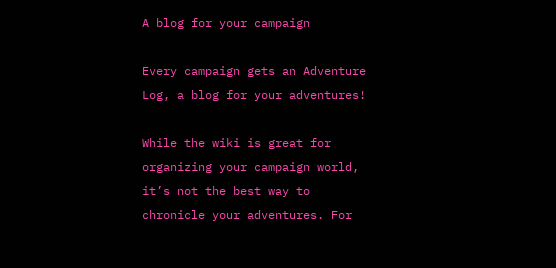A blog for your campaign

Every campaign gets an Adventure Log, a blog for your adventures!

While the wiki is great for organizing your campaign world, it’s not the best way to chronicle your adventures. For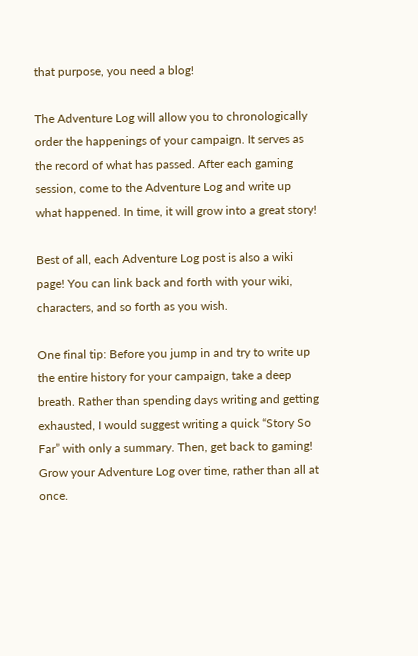that purpose, you need a blog!

The Adventure Log will allow you to chronologically order the happenings of your campaign. It serves as the record of what has passed. After each gaming session, come to the Adventure Log and write up what happened. In time, it will grow into a great story!

Best of all, each Adventure Log post is also a wiki page! You can link back and forth with your wiki, characters, and so forth as you wish.

One final tip: Before you jump in and try to write up the entire history for your campaign, take a deep breath. Rather than spending days writing and getting exhausted, I would suggest writing a quick “Story So Far” with only a summary. Then, get back to gaming! Grow your Adventure Log over time, rather than all at once.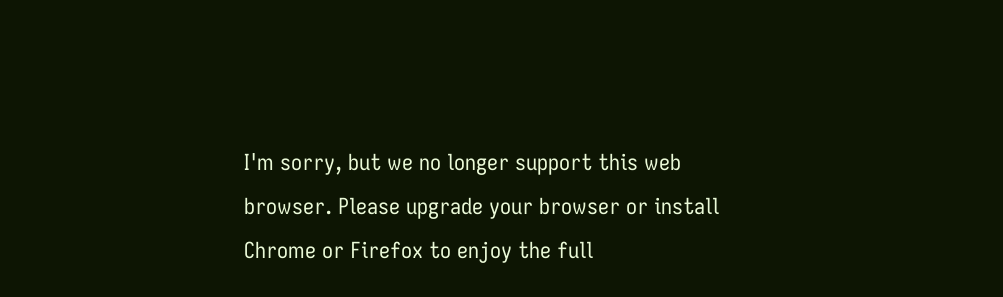I'm sorry, but we no longer support this web browser. Please upgrade your browser or install Chrome or Firefox to enjoy the full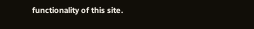functionality of this site.